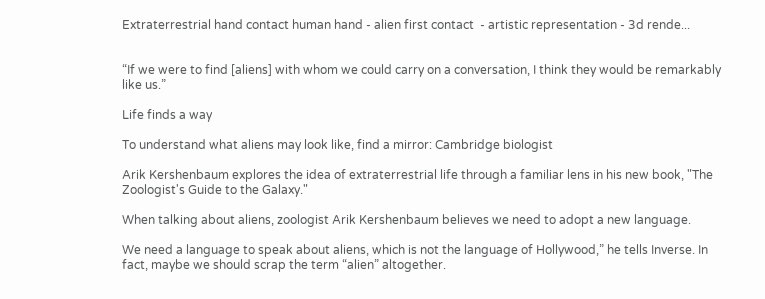Extraterrestrial hand contact human hand - alien first contact  - artistic representation - 3d rende...


“If we were to find [aliens] with whom we could carry on a conversation, I think they would be remarkably like us.”

Life finds a way

To understand what aliens may look like, find a mirror: Cambridge biologist

Arik Kershenbaum explores the idea of extraterrestrial life through a familiar lens in his new book, "The Zoologist's Guide to the Galaxy."

When talking about aliens, zoologist Arik Kershenbaum believes we need to adopt a new language.

We need a language to speak about aliens, which is not the language of Hollywood,” he tells Inverse. In fact, maybe we should scrap the term “alien” altogether.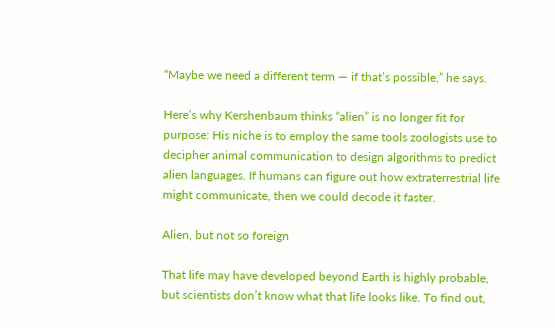“Maybe we need a different term — if that’s possible,” he says.

Here’s why Kershenbaum thinks “alien” is no longer fit for purpose: His niche is to employ the same tools zoologists use to decipher animal communication to design algorithms to predict alien languages. If humans can figure out how extraterrestrial life might communicate, then we could decode it faster.

Alien, but not so foreign

That life may have developed beyond Earth is highly probable, but scientists don’t know what that life looks like. To find out,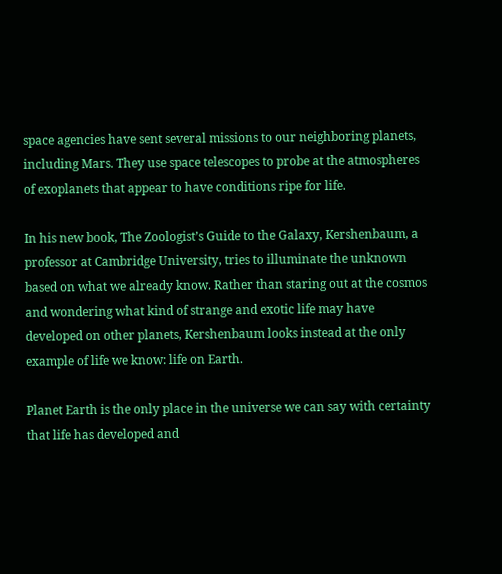space agencies have sent several missions to our neighboring planets, including Mars. They use space telescopes to probe at the atmospheres of exoplanets that appear to have conditions ripe for life.

In his new book, The Zoologist’s Guide to the Galaxy, Kershenbaum, a professor at Cambridge University, tries to illuminate the unknown based on what we already know. Rather than staring out at the cosmos and wondering what kind of strange and exotic life may have developed on other planets, Kershenbaum looks instead at the only example of life we know: life on Earth.

Planet Earth is the only place in the universe we can say with certainty that life has developed and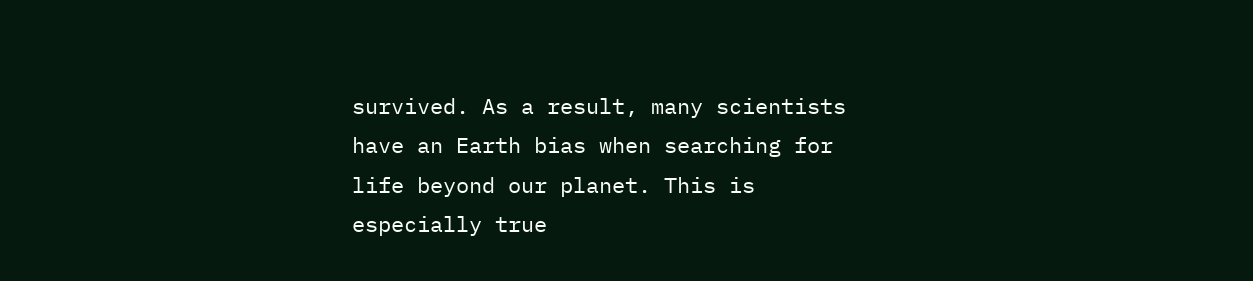survived. As a result, many scientists have an Earth bias when searching for life beyond our planet. This is especially true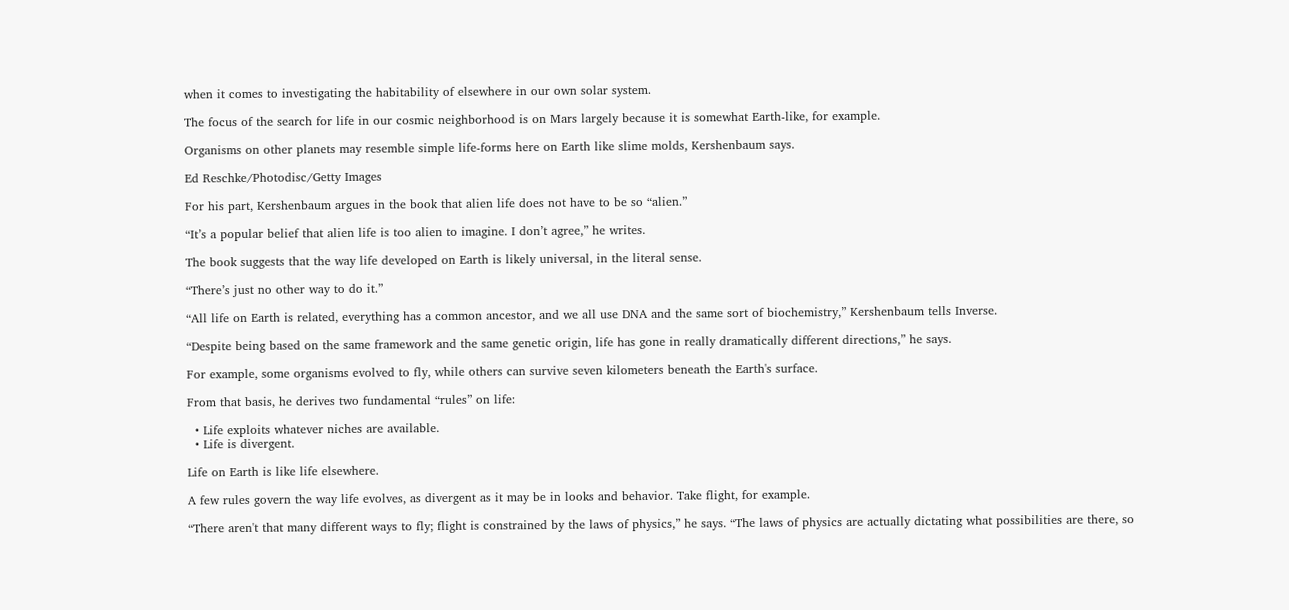when it comes to investigating the habitability of elsewhere in our own solar system.

The focus of the search for life in our cosmic neighborhood is on Mars largely because it is somewhat Earth-like, for example.

Organisms on other planets may resemble simple life-forms here on Earth like slime molds, Kershenbaum says.

Ed Reschke/Photodisc/Getty Images

For his part, Kershenbaum argues in the book that alien life does not have to be so “alien.”

“It’s a popular belief that alien life is too alien to imagine. I don’t agree,” he writes.

The book suggests that the way life developed on Earth is likely universal, in the literal sense.

“There’s just no other way to do it.”

“All life on Earth is related, everything has a common ancestor, and we all use DNA and the same sort of biochemistry,” Kershenbaum tells Inverse.

“Despite being based on the same framework and the same genetic origin, life has gone in really dramatically different directions,” he says.

For example, some organisms evolved to fly, while others can survive seven kilometers beneath the Earth's surface.

From that basis, he derives two fundamental “rules” on life:

  • Life exploits whatever niches are available.
  • Life is divergent.

Life on Earth is like life elsewhere.

A few rules govern the way life evolves, as divergent as it may be in looks and behavior. Take flight, for example.

“There aren't that many different ways to fly; flight is constrained by the laws of physics,” he says. “The laws of physics are actually dictating what possibilities are there, so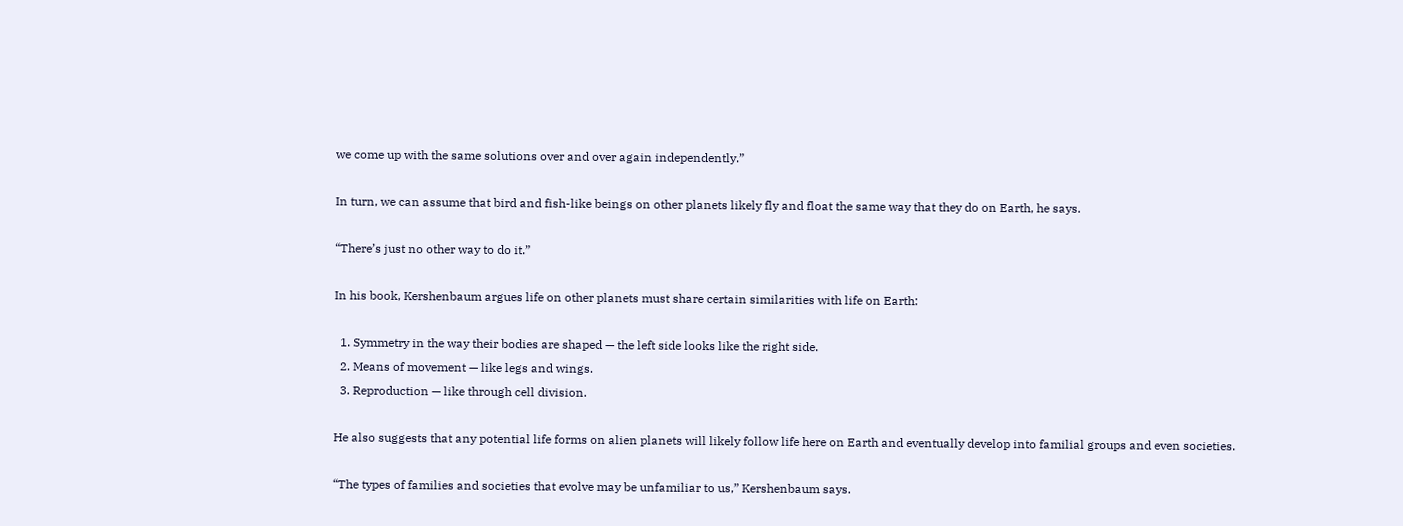we come up with the same solutions over and over again independently.”

In turn, we can assume that bird and fish-like beings on other planets likely fly and float the same way that they do on Earth, he says.

“There’s just no other way to do it.”

In his book, Kershenbaum argues life on other planets must share certain similarities with life on Earth:

  1. Symmetry in the way their bodies are shaped — the left side looks like the right side.
  2. Means of movement — like legs and wings.
  3. Reproduction — like through cell division.

He also suggests that any potential life forms on alien planets will likely follow life here on Earth and eventually develop into familial groups and even societies.

“The types of families and societies that evolve may be unfamiliar to us,” Kershenbaum says.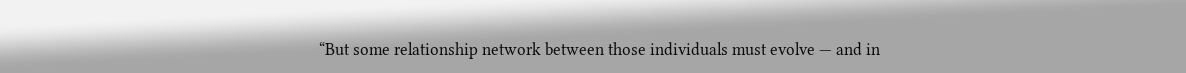“But some relationship network between those individuals must evolve — and in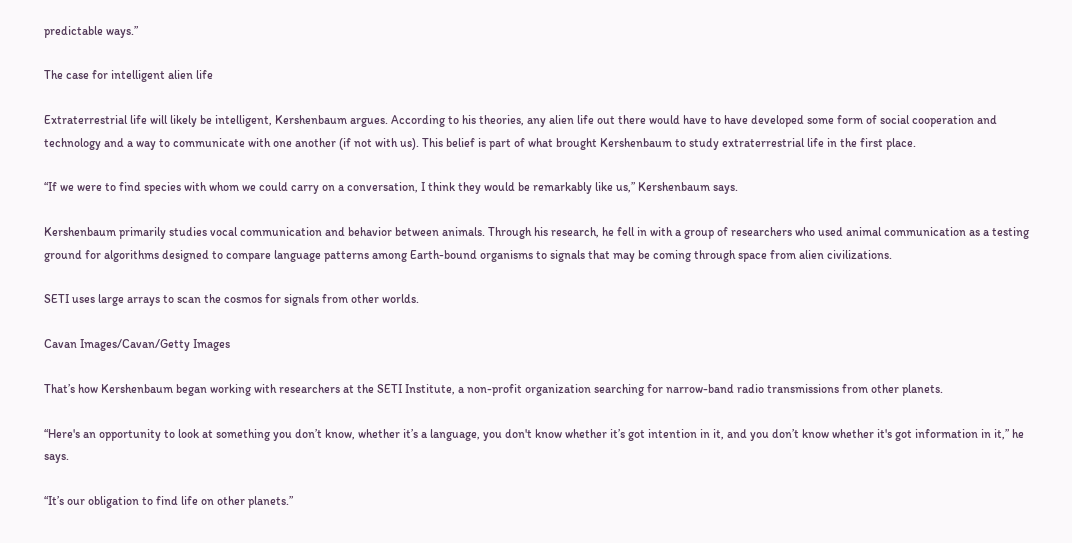predictable ways.”

The case for intelligent alien life

Extraterrestrial life will likely be intelligent, Kershenbaum argues. According to his theories, any alien life out there would have to have developed some form of social cooperation and technology and a way to communicate with one another (if not with us). This belief is part of what brought Kershenbaum to study extraterrestrial life in the first place.

“If we were to find species with whom we could carry on a conversation, I think they would be remarkably like us,” Kershenbaum says.

Kershenbaum primarily studies vocal communication and behavior between animals. Through his research, he fell in with a group of researchers who used animal communication as a testing ground for algorithms designed to compare language patterns among Earth-bound organisms to signals that may be coming through space from alien civilizations.

SETI uses large arrays to scan the cosmos for signals from other worlds.

Cavan Images/Cavan/Getty Images

That’s how Kershenbaum began working with researchers at the SETI Institute, a non-profit organization searching for narrow-band radio transmissions from other planets.

“Here's an opportunity to look at something you don’t know, whether it’s a language, you don't know whether it’s got intention in it, and you don’t know whether it's got information in it,” he says.

“It’s our obligation to find life on other planets.”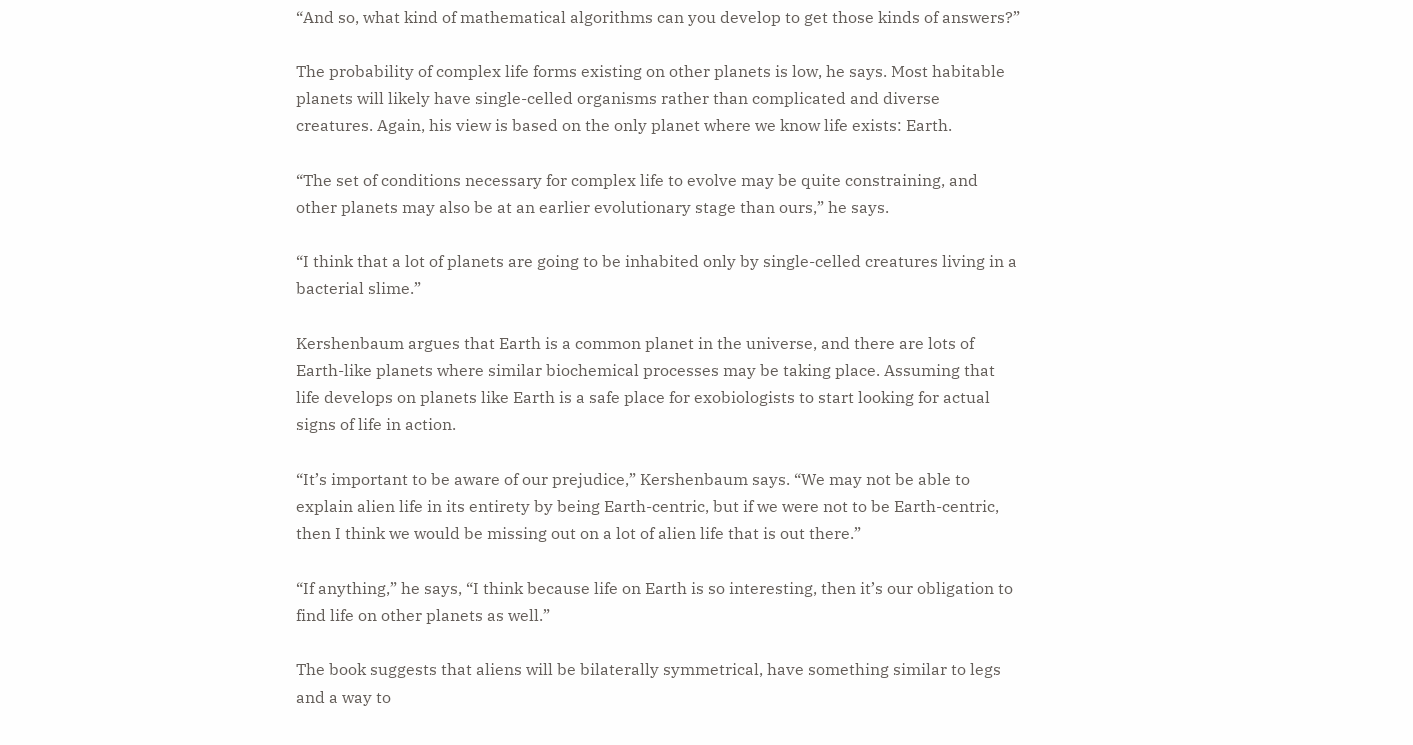“And so, what kind of mathematical algorithms can you develop to get those kinds of answers?”

The probability of complex life forms existing on other planets is low, he says. Most habitable planets will likely have single-celled organisms rather than complicated and diverse creatures. Again, his view is based on the only planet where we know life exists: Earth.

“The set of conditions necessary for complex life to evolve may be quite constraining, and other planets may also be at an earlier evolutionary stage than ours,” he says.

“I think that a lot of planets are going to be inhabited only by single-celled creatures living in a bacterial slime.”

Kershenbaum argues that Earth is a common planet in the universe, and there are lots of Earth-like planets where similar biochemical processes may be taking place. Assuming that life develops on planets like Earth is a safe place for exobiologists to start looking for actual signs of life in action.

“It’s important to be aware of our prejudice,” Kershenbaum says. “We may not be able to explain alien life in its entirety by being Earth-centric, but if we were not to be Earth-centric, then I think we would be missing out on a lot of alien life that is out there.”

“If anything,” he says, “I think because life on Earth is so interesting, then it’s our obligation to find life on other planets as well.”

The book suggests that aliens will be bilaterally symmetrical, have something similar to legs and a way to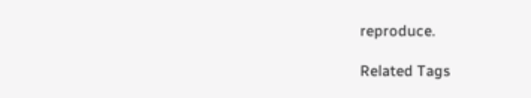reproduce.

Related Tags